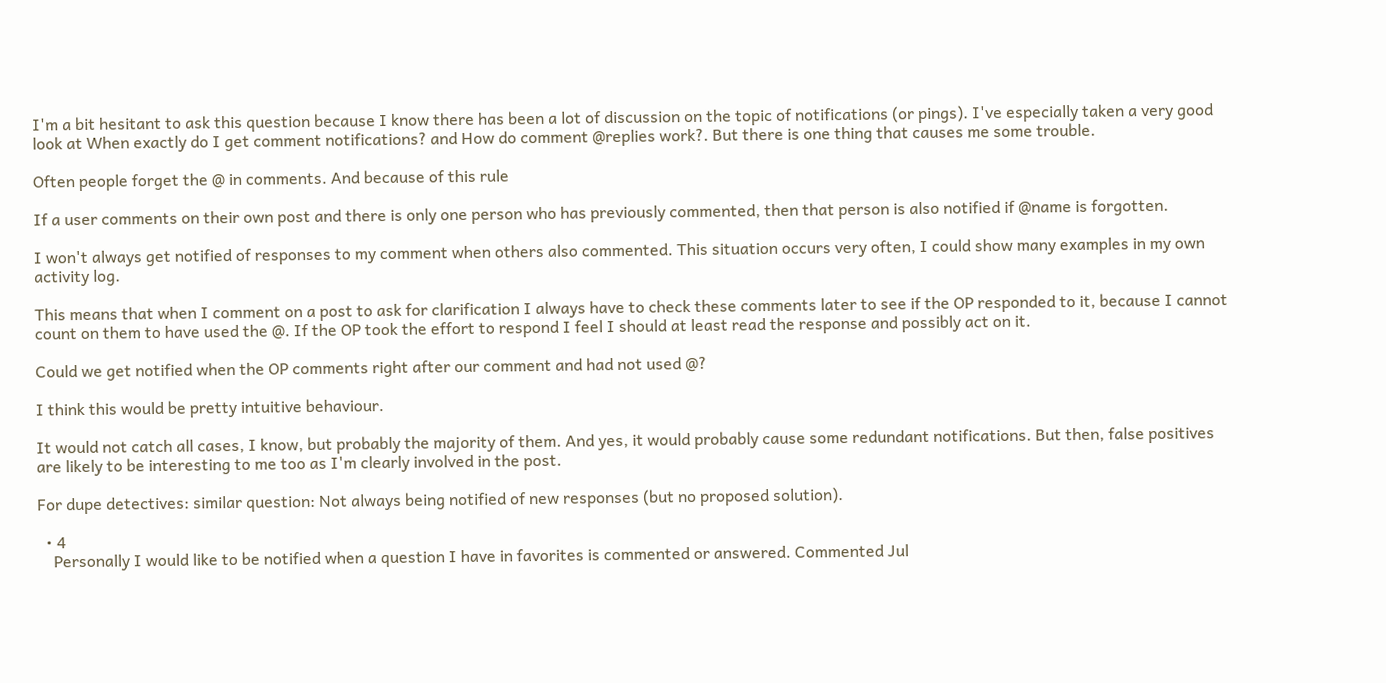I'm a bit hesitant to ask this question because I know there has been a lot of discussion on the topic of notifications (or pings). I've especially taken a very good look at When exactly do I get comment notifications? and How do comment @replies work?. But there is one thing that causes me some trouble.

Often people forget the @ in comments. And because of this rule

If a user comments on their own post and there is only one person who has previously commented, then that person is also notified if @name is forgotten.

I won't always get notified of responses to my comment when others also commented. This situation occurs very often, I could show many examples in my own activity log.

This means that when I comment on a post to ask for clarification I always have to check these comments later to see if the OP responded to it, because I cannot count on them to have used the @. If the OP took the effort to respond I feel I should at least read the response and possibly act on it.

Could we get notified when the OP comments right after our comment and had not used @?

I think this would be pretty intuitive behaviour.

It would not catch all cases, I know, but probably the majority of them. And yes, it would probably cause some redundant notifications. But then, false positives are likely to be interesting to me too as I'm clearly involved in the post.

For dupe detectives: similar question: Not always being notified of new responses (but no proposed solution).

  • 4
    Personally I would like to be notified when a question I have in favorites is commented or answered. Commented Jul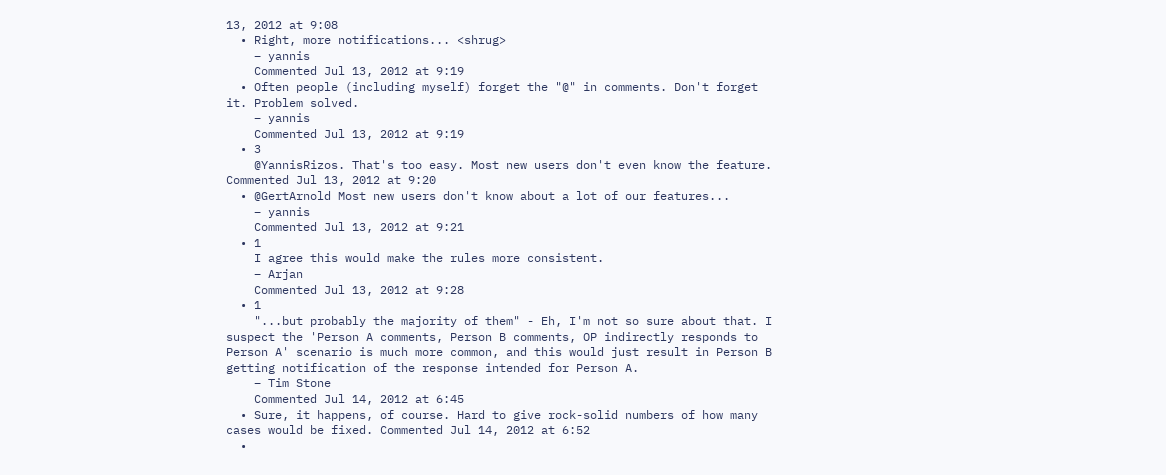13, 2012 at 9:08
  • Right, more notifications... <shrug>
    – yannis
    Commented Jul 13, 2012 at 9:19
  • Often people (including myself) forget the "@" in comments. Don't forget it. Problem solved.
    – yannis
    Commented Jul 13, 2012 at 9:19
  • 3
    @YannisRizos. That's too easy. Most new users don't even know the feature. Commented Jul 13, 2012 at 9:20
  • @GertArnold Most new users don't know about a lot of our features...
    – yannis
    Commented Jul 13, 2012 at 9:21
  • 1
    I agree this would make the rules more consistent.
    – Arjan
    Commented Jul 13, 2012 at 9:28
  • 1
    "...but probably the majority of them" - Eh, I'm not so sure about that. I suspect the 'Person A comments, Person B comments, OP indirectly responds to Person A' scenario is much more common, and this would just result in Person B getting notification of the response intended for Person A.
    – Tim Stone
    Commented Jul 14, 2012 at 6:45
  • Sure, it happens, of course. Hard to give rock-solid numbers of how many cases would be fixed. Commented Jul 14, 2012 at 6:52
  •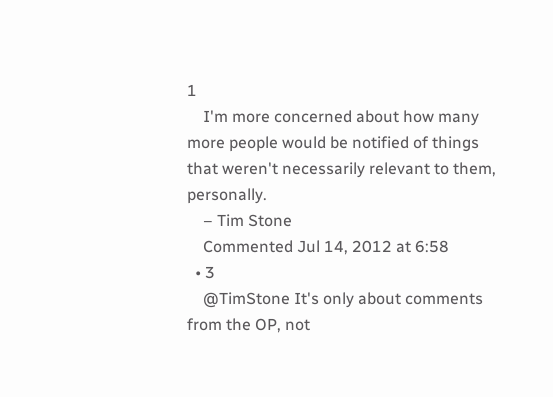1
    I'm more concerned about how many more people would be notified of things that weren't necessarily relevant to them, personally.
    – Tim Stone
    Commented Jul 14, 2012 at 6:58
  • 3
    @TimStone It's only about comments from the OP, not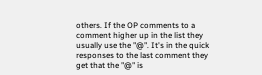others. If the OP comments to a comment higher up in the list they usually use the "@". It's in the quick responses to the last comment they get that the "@" is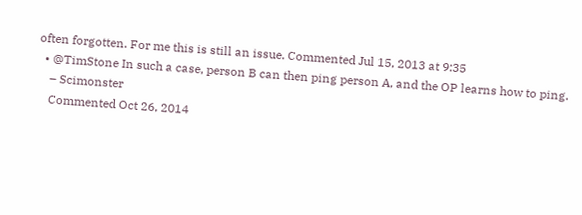often forgotten. For me this is still an issue. Commented Jul 15, 2013 at 9:35
  • @TimStone In such a case, person B can then ping person A, and the OP learns how to ping.
    – Scimonster
    Commented Oct 26, 2014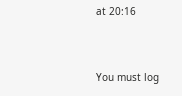at 20:16


You must log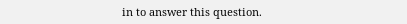in to answer this question.